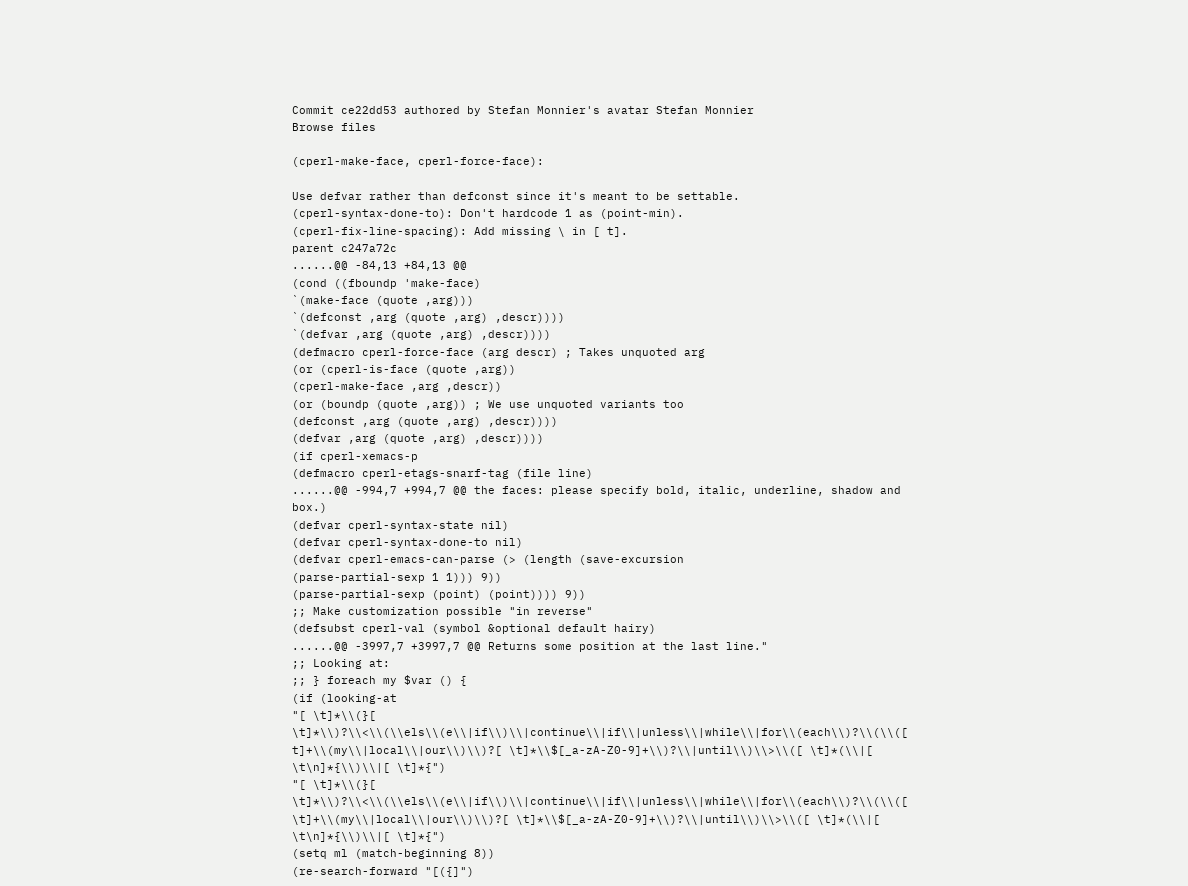Commit ce22dd53 authored by Stefan Monnier's avatar Stefan Monnier
Browse files

(cperl-make-face, cperl-force-face):

Use defvar rather than defconst since it's meant to be settable.
(cperl-syntax-done-to): Don't hardcode 1 as (point-min).
(cperl-fix-line-spacing): Add missing \ in [ t].
parent c247a72c
......@@ -84,13 +84,13 @@
(cond ((fboundp 'make-face)
`(make-face (quote ,arg)))
`(defconst ,arg (quote ,arg) ,descr))))
`(defvar ,arg (quote ,arg) ,descr))))
(defmacro cperl-force-face (arg descr) ; Takes unquoted arg
(or (cperl-is-face (quote ,arg))
(cperl-make-face ,arg ,descr))
(or (boundp (quote ,arg)) ; We use unquoted variants too
(defconst ,arg (quote ,arg) ,descr))))
(defvar ,arg (quote ,arg) ,descr))))
(if cperl-xemacs-p
(defmacro cperl-etags-snarf-tag (file line)
......@@ -994,7 +994,7 @@ the faces: please specify bold, italic, underline, shadow and box.)
(defvar cperl-syntax-state nil)
(defvar cperl-syntax-done-to nil)
(defvar cperl-emacs-can-parse (> (length (save-excursion
(parse-partial-sexp 1 1))) 9))
(parse-partial-sexp (point) (point)))) 9))
;; Make customization possible "in reverse"
(defsubst cperl-val (symbol &optional default hairy)
......@@ -3997,7 +3997,7 @@ Returns some position at the last line."
;; Looking at:
;; } foreach my $var () {
(if (looking-at
"[ \t]*\\(}[ \t]*\\)?\\<\\(\\els\\(e\\|if\\)\\|continue\\|if\\|unless\\|while\\|for\\(each\\)?\\(\\([ t]+\\(my\\|local\\|our\\)\\)?[ \t]*\\$[_a-zA-Z0-9]+\\)?\\|until\\)\\>\\([ \t]*(\\|[ \t\n]*{\\)\\|[ \t]*{")
"[ \t]*\\(}[ \t]*\\)?\\<\\(\\els\\(e\\|if\\)\\|continue\\|if\\|unless\\|while\\|for\\(each\\)?\\(\\([ \t]+\\(my\\|local\\|our\\)\\)?[ \t]*\\$[_a-zA-Z0-9]+\\)?\\|until\\)\\>\\([ \t]*(\\|[ \t\n]*{\\)\\|[ \t]*{")
(setq ml (match-beginning 8))
(re-search-forward "[({]")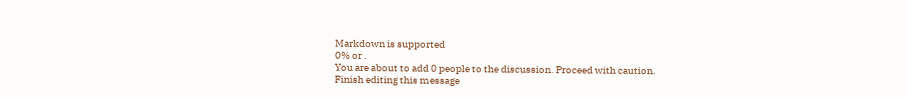Markdown is supported
0% or .
You are about to add 0 people to the discussion. Proceed with caution.
Finish editing this message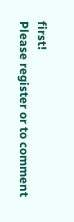first!
Please register or to comment